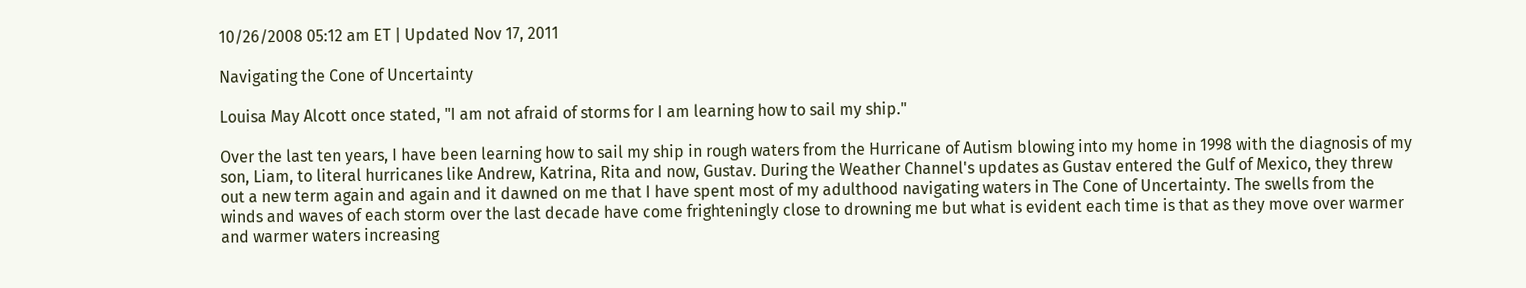10/26/2008 05:12 am ET | Updated Nov 17, 2011

Navigating the Cone of Uncertainty

Louisa May Alcott once stated, "I am not afraid of storms for I am learning how to sail my ship."

Over the last ten years, I have been learning how to sail my ship in rough waters from the Hurricane of Autism blowing into my home in 1998 with the diagnosis of my son, Liam, to literal hurricanes like Andrew, Katrina, Rita and now, Gustav. During the Weather Channel's updates as Gustav entered the Gulf of Mexico, they threw out a new term again and again and it dawned on me that I have spent most of my adulthood navigating waters in The Cone of Uncertainty. The swells from the winds and waves of each storm over the last decade have come frighteningly close to drowning me but what is evident each time is that as they move over warmer and warmer waters increasing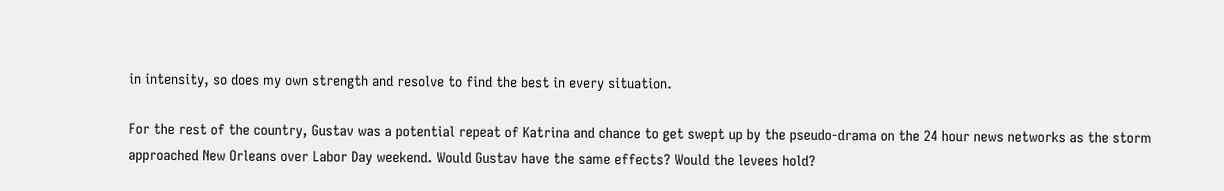in intensity, so does my own strength and resolve to find the best in every situation.

For the rest of the country, Gustav was a potential repeat of Katrina and chance to get swept up by the pseudo-drama on the 24 hour news networks as the storm approached New Orleans over Labor Day weekend. Would Gustav have the same effects? Would the levees hold?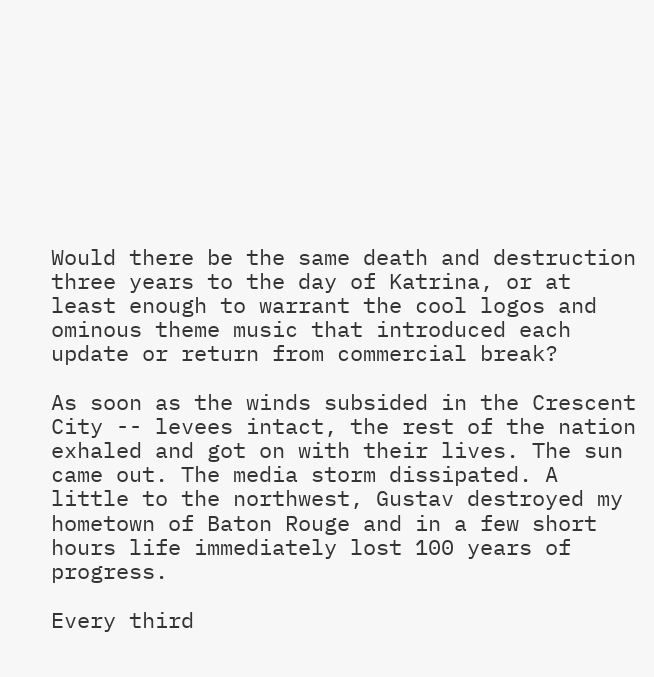Would there be the same death and destruction three years to the day of Katrina, or at least enough to warrant the cool logos and ominous theme music that introduced each update or return from commercial break?

As soon as the winds subsided in the Crescent City -- levees intact, the rest of the nation exhaled and got on with their lives. The sun came out. The media storm dissipated. A little to the northwest, Gustav destroyed my hometown of Baton Rouge and in a few short hours life immediately lost 100 years of progress.

Every third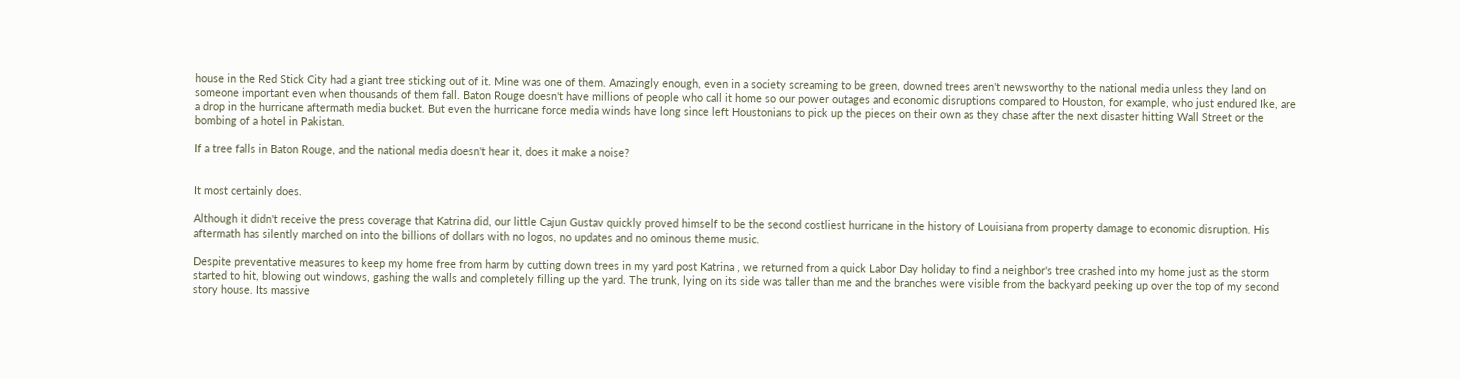house in the Red Stick City had a giant tree sticking out of it. Mine was one of them. Amazingly enough, even in a society screaming to be green, downed trees aren't newsworthy to the national media unless they land on someone important even when thousands of them fall. Baton Rouge doesn't have millions of people who call it home so our power outages and economic disruptions compared to Houston, for example, who just endured Ike, are a drop in the hurricane aftermath media bucket. But even the hurricane force media winds have long since left Houstonians to pick up the pieces on their own as they chase after the next disaster hitting Wall Street or the bombing of a hotel in Pakistan.

If a tree falls in Baton Rouge, and the national media doesn't hear it, does it make a noise?


It most certainly does.

Although it didn't receive the press coverage that Katrina did, our little Cajun Gustav quickly proved himself to be the second costliest hurricane in the history of Louisiana from property damage to economic disruption. His aftermath has silently marched on into the billions of dollars with no logos, no updates and no ominous theme music.

Despite preventative measures to keep my home free from harm by cutting down trees in my yard post Katrina , we returned from a quick Labor Day holiday to find a neighbor's tree crashed into my home just as the storm started to hit, blowing out windows, gashing the walls and completely filling up the yard. The trunk, lying on its side was taller than me and the branches were visible from the backyard peeking up over the top of my second story house. Its massive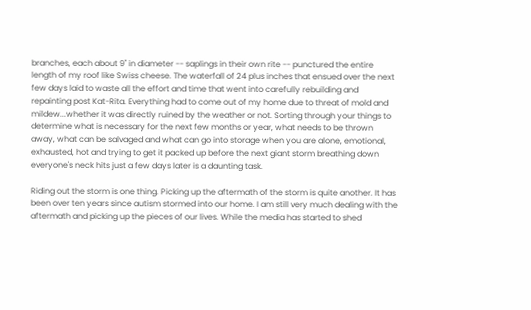branches, each about 9" in diameter -- saplings in their own rite -- punctured the entire length of my roof like Swiss cheese. The waterfall of 24 plus inches that ensued over the next few days laid to waste all the effort and time that went into carefully rebuilding and repainting post Kat-Rita. Everything had to come out of my home due to threat of mold and mildew...whether it was directly ruined by the weather or not. Sorting through your things to determine what is necessary for the next few months or year, what needs to be thrown away, what can be salvaged and what can go into storage when you are alone, emotional, exhausted, hot and trying to get it packed up before the next giant storm breathing down everyone's neck hits just a few days later is a daunting task.

Riding out the storm is one thing. Picking up the aftermath of the storm is quite another. It has been over ten years since autism stormed into our home. I am still very much dealing with the aftermath and picking up the pieces of our lives. While the media has started to shed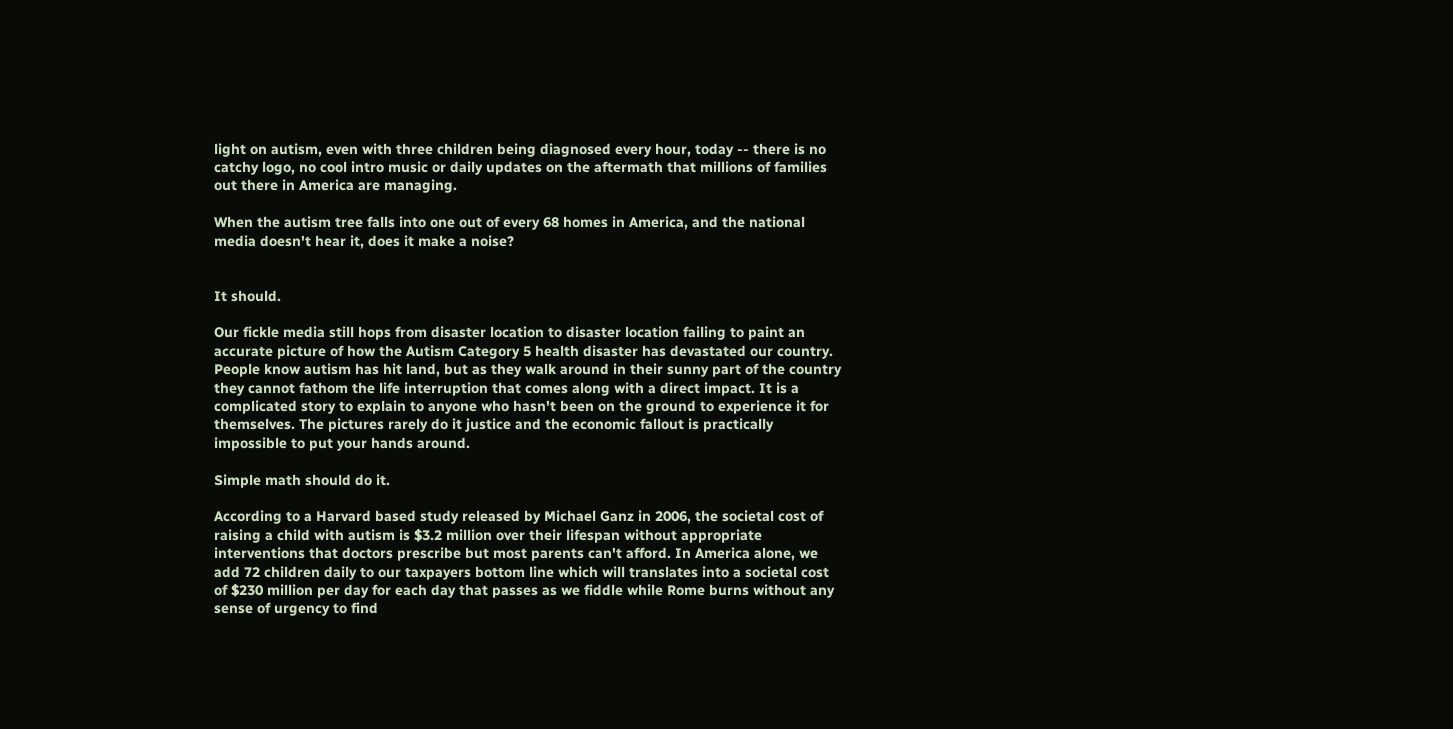light on autism, even with three children being diagnosed every hour, today -- there is no catchy logo, no cool intro music or daily updates on the aftermath that millions of families out there in America are managing.

When the autism tree falls into one out of every 68 homes in America, and the national media doesn't hear it, does it make a noise?


It should.

Our fickle media still hops from disaster location to disaster location failing to paint an accurate picture of how the Autism Category 5 health disaster has devastated our country. People know autism has hit land, but as they walk around in their sunny part of the country they cannot fathom the life interruption that comes along with a direct impact. It is a complicated story to explain to anyone who hasn't been on the ground to experience it for themselves. The pictures rarely do it justice and the economic fallout is practically impossible to put your hands around.

Simple math should do it.

According to a Harvard based study released by Michael Ganz in 2006, the societal cost of raising a child with autism is $3.2 million over their lifespan without appropriate interventions that doctors prescribe but most parents can't afford. In America alone, we add 72 children daily to our taxpayers bottom line which will translates into a societal cost of $230 million per day for each day that passes as we fiddle while Rome burns without any sense of urgency to find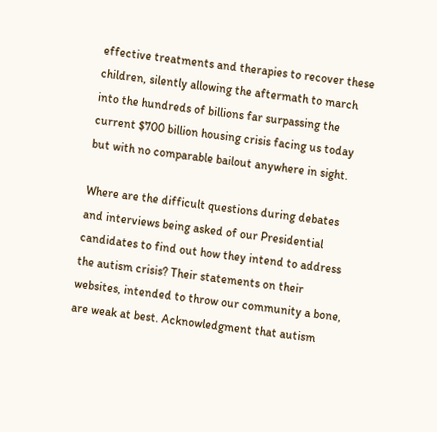effective treatments and therapies to recover these children, silently allowing the aftermath to march into the hundreds of billions far surpassing the current $700 billion housing crisis facing us today but with no comparable bailout anywhere in sight.

Where are the difficult questions during debates and interviews being asked of our Presidential candidates to find out how they intend to address the autism crisis? Their statements on their websites, intended to throw our community a bone, are weak at best. Acknowledgment that autism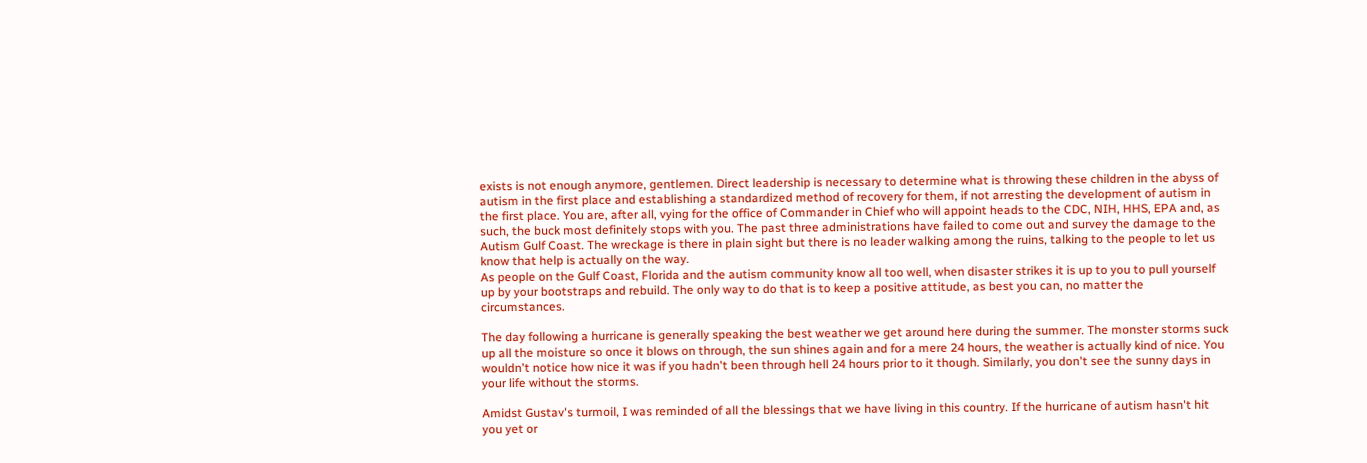exists is not enough anymore, gentlemen. Direct leadership is necessary to determine what is throwing these children in the abyss of autism in the first place and establishing a standardized method of recovery for them, if not arresting the development of autism in the first place. You are, after all, vying for the office of Commander in Chief who will appoint heads to the CDC, NIH, HHS, EPA and, as such, the buck most definitely stops with you. The past three administrations have failed to come out and survey the damage to the Autism Gulf Coast. The wreckage is there in plain sight but there is no leader walking among the ruins, talking to the people to let us know that help is actually on the way.
As people on the Gulf Coast, Florida and the autism community know all too well, when disaster strikes it is up to you to pull yourself up by your bootstraps and rebuild. The only way to do that is to keep a positive attitude, as best you can, no matter the circumstances.

The day following a hurricane is generally speaking the best weather we get around here during the summer. The monster storms suck up all the moisture so once it blows on through, the sun shines again and for a mere 24 hours, the weather is actually kind of nice. You wouldn't notice how nice it was if you hadn't been through hell 24 hours prior to it though. Similarly, you don't see the sunny days in your life without the storms.

Amidst Gustav's turmoil, I was reminded of all the blessings that we have living in this country. If the hurricane of autism hasn't hit you yet or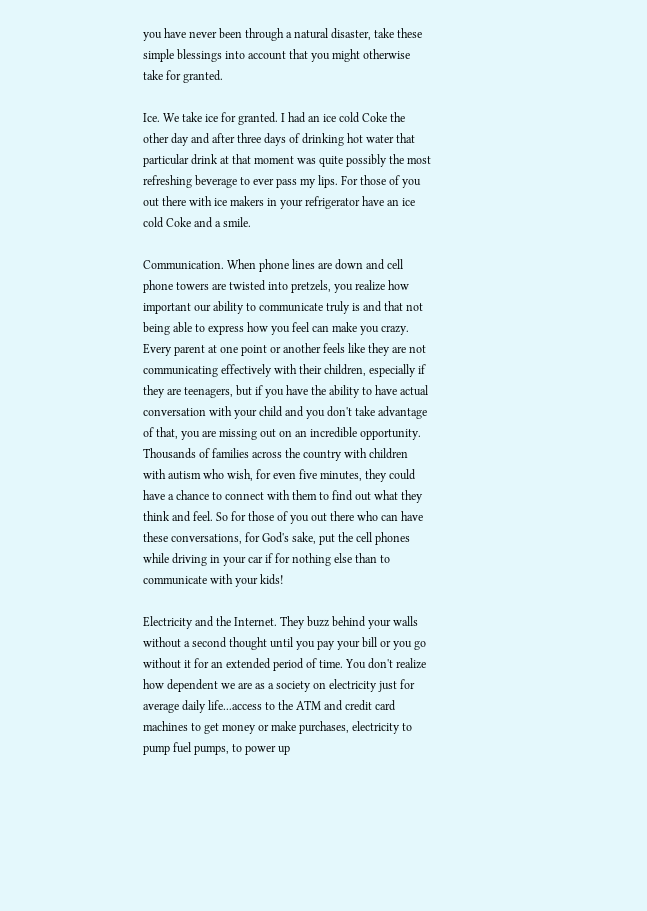you have never been through a natural disaster, take these simple blessings into account that you might otherwise take for granted.

Ice. We take ice for granted. I had an ice cold Coke the other day and after three days of drinking hot water that particular drink at that moment was quite possibly the most refreshing beverage to ever pass my lips. For those of you out there with ice makers in your refrigerator have an ice cold Coke and a smile.

Communication. When phone lines are down and cell phone towers are twisted into pretzels, you realize how important our ability to communicate truly is and that not being able to express how you feel can make you crazy. Every parent at one point or another feels like they are not communicating effectively with their children, especially if they are teenagers, but if you have the ability to have actual conversation with your child and you don't take advantage of that, you are missing out on an incredible opportunity. Thousands of families across the country with children with autism who wish, for even five minutes, they could have a chance to connect with them to find out what they think and feel. So for those of you out there who can have these conversations, for God's sake, put the cell phones while driving in your car if for nothing else than to communicate with your kids!

Electricity and the Internet. They buzz behind your walls without a second thought until you pay your bill or you go without it for an extended period of time. You don't realize how dependent we are as a society on electricity just for average daily life...access to the ATM and credit card machines to get money or make purchases, electricity to pump fuel pumps, to power up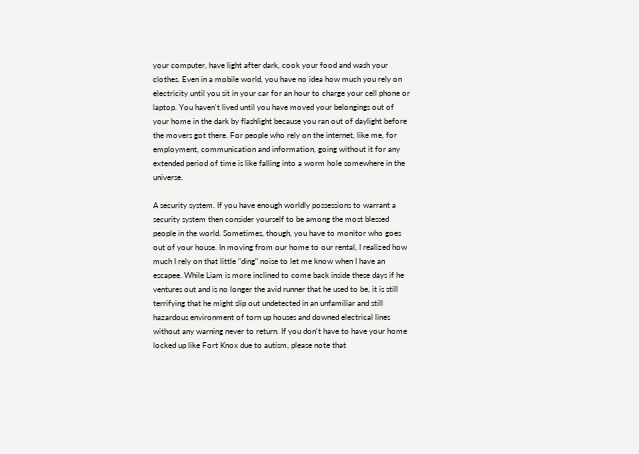your computer, have light after dark, cook your food and wash your clothes. Even in a mobile world, you have no idea how much you rely on electricity until you sit in your car for an hour to charge your cell phone or laptop. You haven't lived until you have moved your belongings out of your home in the dark by flashlight because you ran out of daylight before the movers got there. For people who rely on the internet, like me, for employment, communication and information, going without it for any extended period of time is like falling into a worm hole somewhere in the universe.

A security system. If you have enough worldly possessions to warrant a security system then consider yourself to be among the most blessed people in the world. Sometimes, though, you have to monitor who goes out of your house. In moving from our home to our rental, I realized how much I rely on that little "ding" noise to let me know when I have an escapee. While Liam is more inclined to come back inside these days if he ventures out and is no longer the avid runner that he used to be, it is still terrifying that he might slip out undetected in an unfamiliar and still hazardous environment of torn up houses and downed electrical lines without any warning never to return. If you don't have to have your home locked up like Fort Knox due to autism, please note that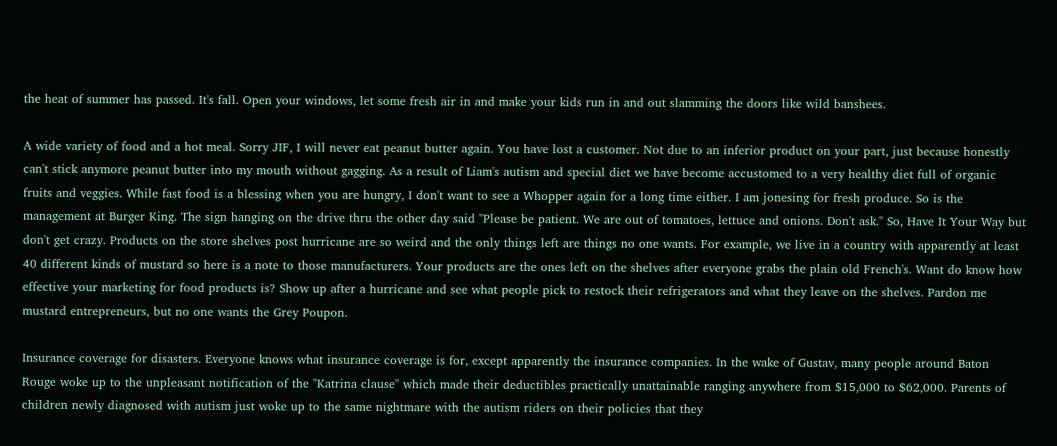the heat of summer has passed. It's fall. Open your windows, let some fresh air in and make your kids run in and out slamming the doors like wild banshees.

A wide variety of food and a hot meal. Sorry JIF, I will never eat peanut butter again. You have lost a customer. Not due to an inferior product on your part, just because honestly can't stick anymore peanut butter into my mouth without gagging. As a result of Liam's autism and special diet we have become accustomed to a very healthy diet full of organic fruits and veggies. While fast food is a blessing when you are hungry, I don't want to see a Whopper again for a long time either. I am jonesing for fresh produce. So is the management at Burger King. The sign hanging on the drive thru the other day said "Please be patient. We are out of tomatoes, lettuce and onions. Don't ask." So, Have It Your Way but don't get crazy. Products on the store shelves post hurricane are so weird and the only things left are things no one wants. For example, we live in a country with apparently at least 40 different kinds of mustard so here is a note to those manufacturers. Your products are the ones left on the shelves after everyone grabs the plain old French's. Want do know how effective your marketing for food products is? Show up after a hurricane and see what people pick to restock their refrigerators and what they leave on the shelves. Pardon me mustard entrepreneurs, but no one wants the Grey Poupon.

Insurance coverage for disasters. Everyone knows what insurance coverage is for, except apparently the insurance companies. In the wake of Gustav, many people around Baton Rouge woke up to the unpleasant notification of the "Katrina clause" which made their deductibles practically unattainable ranging anywhere from $15,000 to $62,000. Parents of children newly diagnosed with autism just woke up to the same nightmare with the autism riders on their policies that they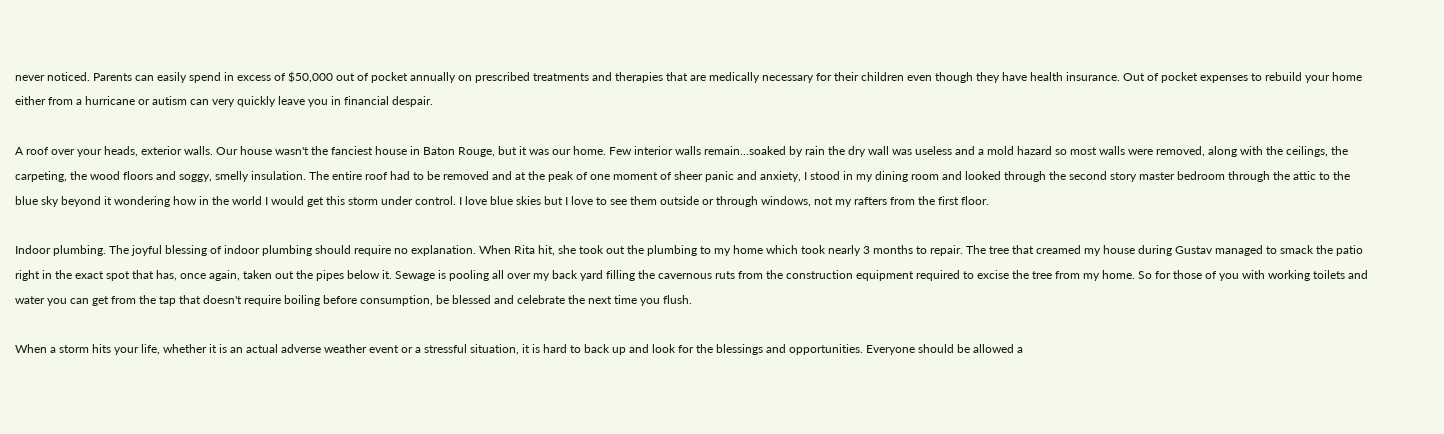never noticed. Parents can easily spend in excess of $50,000 out of pocket annually on prescribed treatments and therapies that are medically necessary for their children even though they have health insurance. Out of pocket expenses to rebuild your home either from a hurricane or autism can very quickly leave you in financial despair.

A roof over your heads, exterior walls. Our house wasn't the fanciest house in Baton Rouge, but it was our home. Few interior walls remain...soaked by rain the dry wall was useless and a mold hazard so most walls were removed, along with the ceilings, the carpeting, the wood floors and soggy, smelly insulation. The entire roof had to be removed and at the peak of one moment of sheer panic and anxiety, I stood in my dining room and looked through the second story master bedroom through the attic to the blue sky beyond it wondering how in the world I would get this storm under control. I love blue skies but I love to see them outside or through windows, not my rafters from the first floor.

Indoor plumbing. The joyful blessing of indoor plumbing should require no explanation. When Rita hit, she took out the plumbing to my home which took nearly 3 months to repair. The tree that creamed my house during Gustav managed to smack the patio right in the exact spot that has, once again, taken out the pipes below it. Sewage is pooling all over my back yard filling the cavernous ruts from the construction equipment required to excise the tree from my home. So for those of you with working toilets and water you can get from the tap that doesn't require boiling before consumption, be blessed and celebrate the next time you flush.

When a storm hits your life, whether it is an actual adverse weather event or a stressful situation, it is hard to back up and look for the blessings and opportunities. Everyone should be allowed a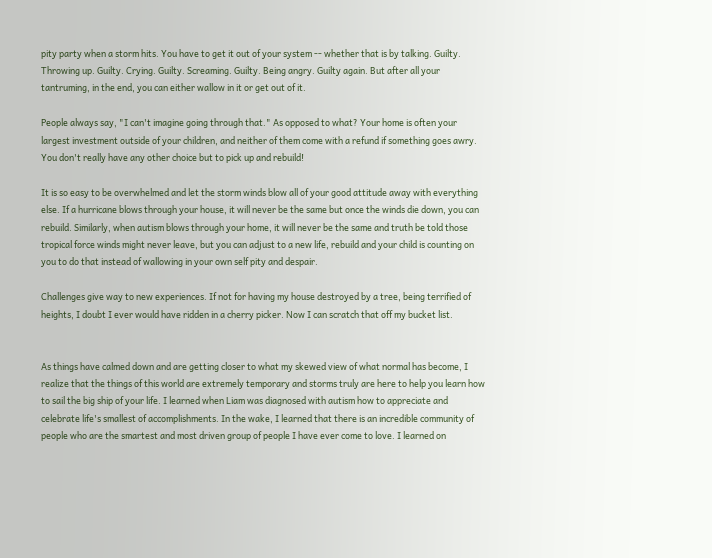pity party when a storm hits. You have to get it out of your system -- whether that is by talking. Guilty. Throwing up. Guilty. Crying. Guilty. Screaming. Guilty. Being angry. Guilty again. But after all your tantruming, in the end, you can either wallow in it or get out of it.

People always say, "I can't imagine going through that." As opposed to what? Your home is often your largest investment outside of your children, and neither of them come with a refund if something goes awry. You don't really have any other choice but to pick up and rebuild!

It is so easy to be overwhelmed and let the storm winds blow all of your good attitude away with everything else. If a hurricane blows through your house, it will never be the same but once the winds die down, you can rebuild. Similarly, when autism blows through your home, it will never be the same and truth be told those tropical force winds might never leave, but you can adjust to a new life, rebuild and your child is counting on you to do that instead of wallowing in your own self pity and despair.

Challenges give way to new experiences. If not for having my house destroyed by a tree, being terrified of heights, I doubt I ever would have ridden in a cherry picker. Now I can scratch that off my bucket list.


As things have calmed down and are getting closer to what my skewed view of what normal has become, I realize that the things of this world are extremely temporary and storms truly are here to help you learn how to sail the big ship of your life. I learned when Liam was diagnosed with autism how to appreciate and celebrate life's smallest of accomplishments. In the wake, I learned that there is an incredible community of people who are the smartest and most driven group of people I have ever come to love. I learned on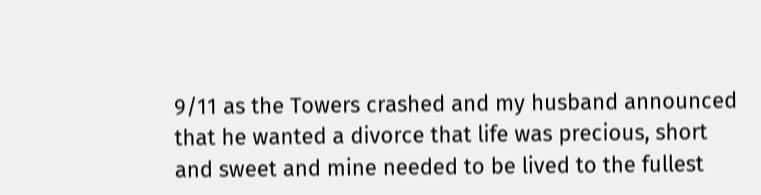9/11 as the Towers crashed and my husband announced that he wanted a divorce that life was precious, short and sweet and mine needed to be lived to the fullest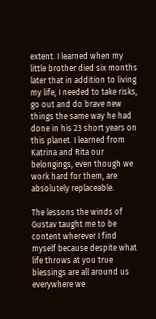extent. I learned when my little brother died six months later that in addition to living my life, I needed to take risks, go out and do brave new things the same way he had done in his 23 short years on this planet. I learned from Katrina and Rita our belongings, even though we work hard for them, are absolutely replaceable.

The lessons the winds of Gustav taught me to be content wherever I find myself because despite what life throws at you true blessings are all around us everywhere we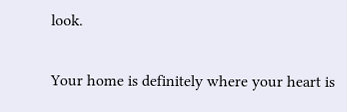look.

Your home is definitely where your heart is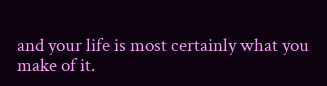and your life is most certainly what you make of it.